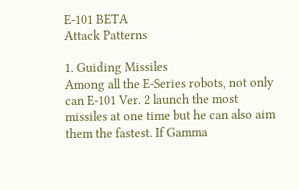E-101 BETA
Attack Patterns

1. Guiding Missiles
Among all the E-Series robots, not only can E-101 Ver. 2 launch the most missiles at one time but he can also aim them the fastest. If Gamma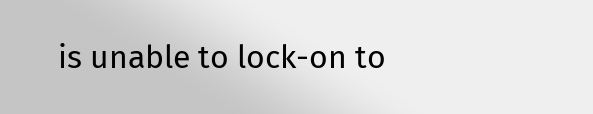is unable to lock-on to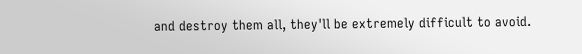and destroy them all, they'll be extremely difficult to avoid.